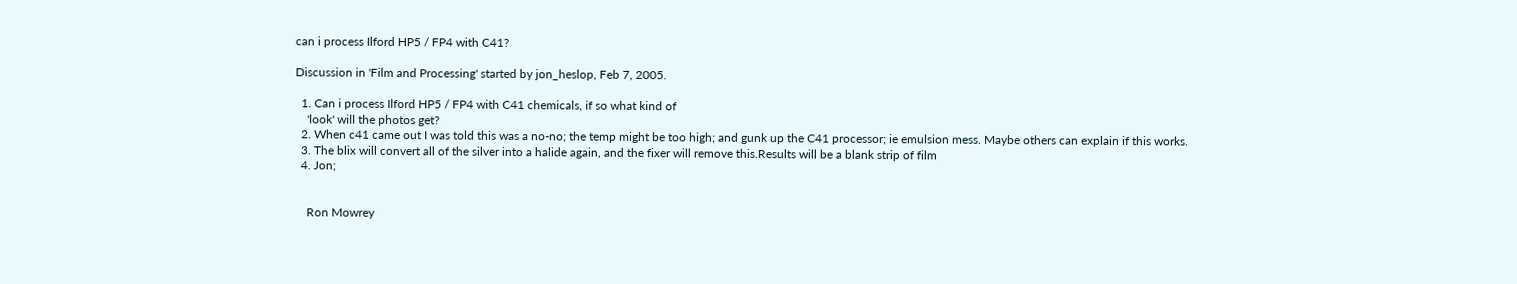can i process Ilford HP5 / FP4 with C41?

Discussion in 'Film and Processing' started by jon_heslop, Feb 7, 2005.

  1. Can i process Ilford HP5 / FP4 with C41 chemicals, if so what kind of
    'look' will the photos get?
  2. When c41 came out I was told this was a no-no; the temp might be too high; and gunk up the C41 processor; ie emulsion mess. Maybe others can explain if this works.
  3. The blix will convert all of the silver into a halide again, and the fixer will remove this.Results will be a blank strip of film
  4. Jon;


    Ron Mowrey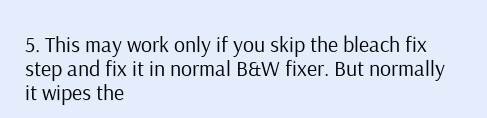5. This may work only if you skip the bleach fix step and fix it in normal B&W fixer. But normally it wipes the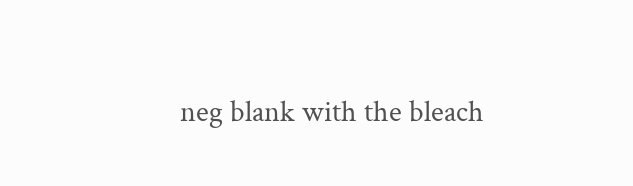neg blank with the bleach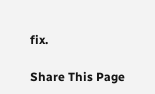fix.

Share This Page